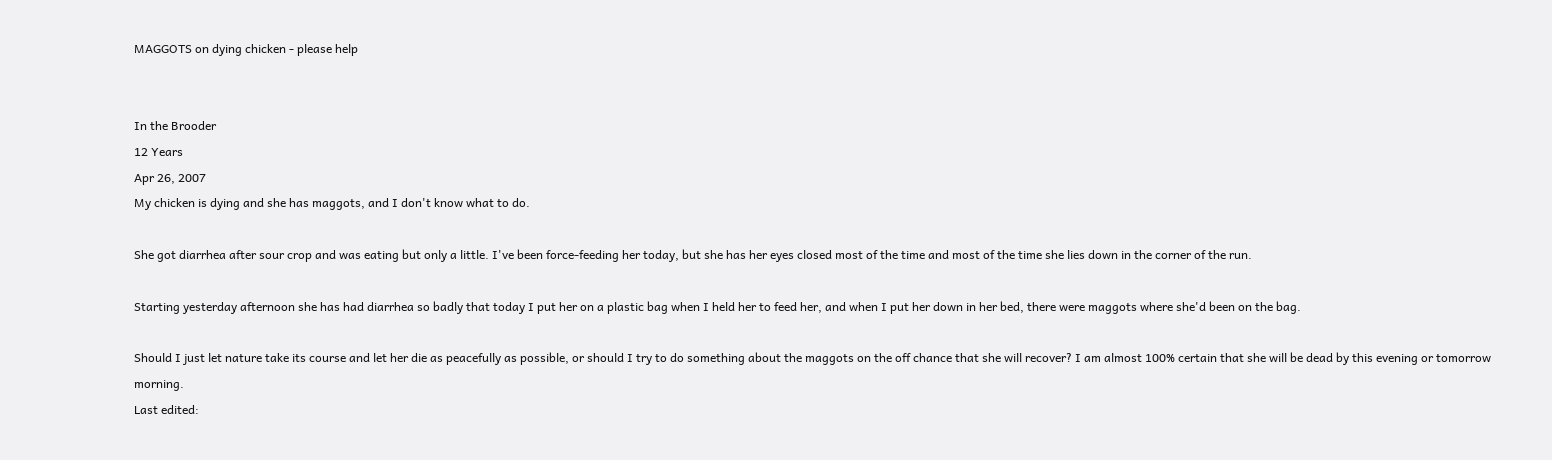MAGGOTS on dying chicken - please help


In the Brooder
12 Years
Apr 26, 2007
My chicken is dying and she has maggots, and I don't know what to do.

She got diarrhea after sour crop and was eating but only a little. I've been force-feeding her today, but she has her eyes closed most of the time and most of the time she lies down in the corner of the run.

Starting yesterday afternoon she has had diarrhea so badly that today I put her on a plastic bag when I held her to feed her, and when I put her down in her bed, there were maggots where she'd been on the bag.

Should I just let nature take its course and let her die as peacefully as possible, or should I try to do something about the maggots on the off chance that she will recover? I am almost 100% certain that she will be dead by this evening or tomorrow morning.
Last edited: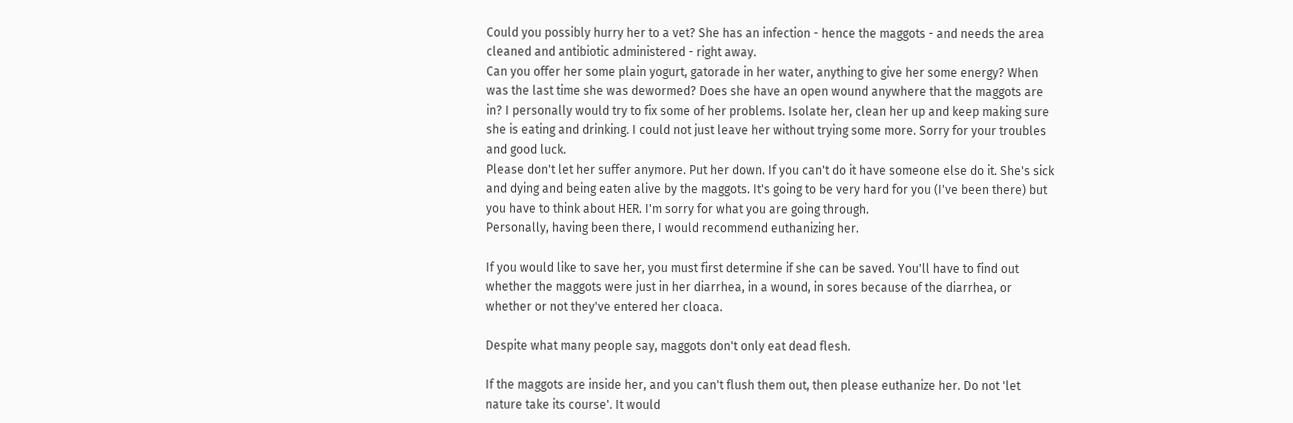Could you possibly hurry her to a vet? She has an infection - hence the maggots - and needs the area cleaned and antibiotic administered - right away.
Can you offer her some plain yogurt, gatorade in her water, anything to give her some energy? When was the last time she was dewormed? Does she have an open wound anywhere that the maggots are in? I personally would try to fix some of her problems. Isolate her, clean her up and keep making sure she is eating and drinking. I could not just leave her without trying some more. Sorry for your troubles and good luck.
Please don't let her suffer anymore. Put her down. If you can't do it have someone else do it. She's sick and dying and being eaten alive by the maggots. It's going to be very hard for you (I've been there) but you have to think about HER. I'm sorry for what you are going through.
Personally, having been there, I would recommend euthanizing her.

If you would like to save her, you must first determine if she can be saved. You'll have to find out whether the maggots were just in her diarrhea, in a wound, in sores because of the diarrhea, or whether or not they've entered her cloaca.

Despite what many people say, maggots don't only eat dead flesh.

If the maggots are inside her, and you can't flush them out, then please euthanize her. Do not 'let nature take its course'. It would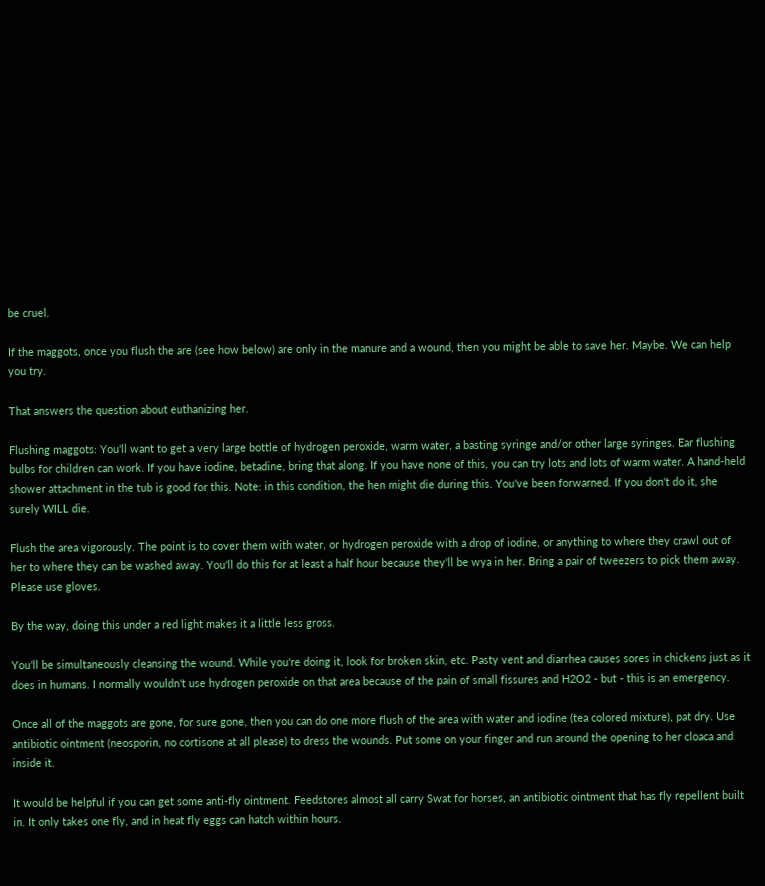be cruel.

If the maggots, once you flush the are (see how below) are only in the manure and a wound, then you might be able to save her. Maybe. We can help you try.

That answers the question about euthanizing her.

Flushing maggots: You'll want to get a very large bottle of hydrogen peroxide, warm water, a basting syringe and/or other large syringes. Ear flushing bulbs for children can work. If you have iodine, betadine, bring that along. If you have none of this, you can try lots and lots of warm water. A hand-held shower attachment in the tub is good for this. Note: in this condition, the hen might die during this. You've been forwarned. If you don't do it, she surely WILL die.

Flush the area vigorously. The point is to cover them with water, or hydrogen peroxide with a drop of iodine, or anything to where they crawl out of her to where they can be washed away. You'll do this for at least a half hour because they'll be wya in her. Bring a pair of tweezers to pick them away. Please use gloves.

By the way, doing this under a red light makes it a little less gross.

You'll be simultaneously cleansing the wound. While you're doing it, look for broken skin, etc. Pasty vent and diarrhea causes sores in chickens just as it does in humans. I normally wouldn't use hydrogen peroxide on that area because of the pain of small fissures and H2O2 - but - this is an emergency.

Once all of the maggots are gone, for sure gone, then you can do one more flush of the area with water and iodine (tea colored mixture), pat dry. Use antibiotic ointment (neosporin, no cortisone at all please) to dress the wounds. Put some on your finger and run around the opening to her cloaca and inside it.

It would be helpful if you can get some anti-fly ointment. Feedstores almost all carry Swat for horses, an antibiotic ointment that has fly repellent built in. It only takes one fly, and in heat fly eggs can hatch within hours.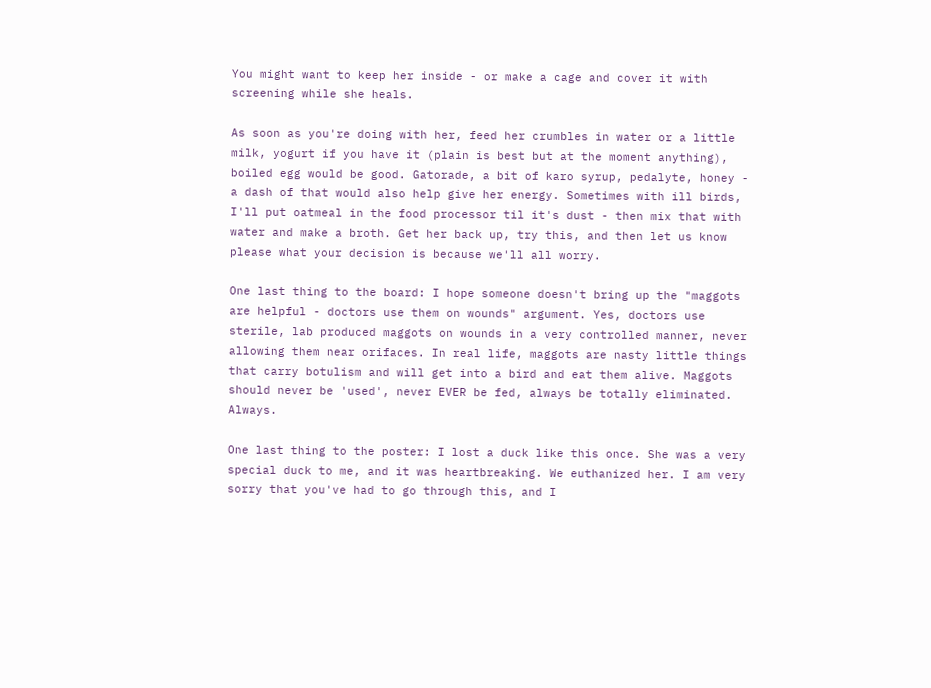You might want to keep her inside - or make a cage and cover it with screening while she heals.

As soon as you're doing with her, feed her crumbles in water or a little milk, yogurt if you have it (plain is best but at the moment anything), boiled egg would be good. Gatorade, a bit of karo syrup, pedalyte, honey - a dash of that would also help give her energy. Sometimes with ill birds, I'll put oatmeal in the food processor til it's dust - then mix that with water and make a broth. Get her back up, try this, and then let us know please what your decision is because we'll all worry.

One last thing to the board: I hope someone doesn't bring up the "maggots are helpful - doctors use them on wounds" argument. Yes, doctors use sterile, lab produced maggots on wounds in a very controlled manner, never allowing them near orifaces. In real life, maggots are nasty little things that carry botulism and will get into a bird and eat them alive. Maggots should never be 'used', never EVER be fed, always be totally eliminated. Always.

One last thing to the poster: I lost a duck like this once. She was a very special duck to me, and it was heartbreaking. We euthanized her. I am very sorry that you've had to go through this, and I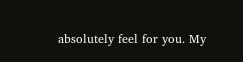absolutely feel for you. My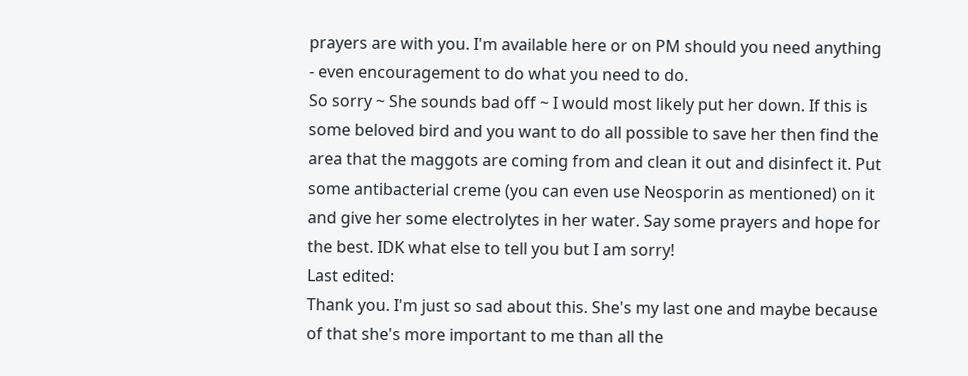prayers are with you. I'm available here or on PM should you need anything - even encouragement to do what you need to do.
So sorry ~ She sounds bad off ~ I would most likely put her down. If this is some beloved bird and you want to do all possible to save her then find the area that the maggots are coming from and clean it out and disinfect it. Put some antibacterial creme (you can even use Neosporin as mentioned) on it and give her some electrolytes in her water. Say some prayers and hope for the best. IDK what else to tell you but I am sorry!
Last edited:
Thank you. I'm just so sad about this. She's my last one and maybe because of that she's more important to me than all the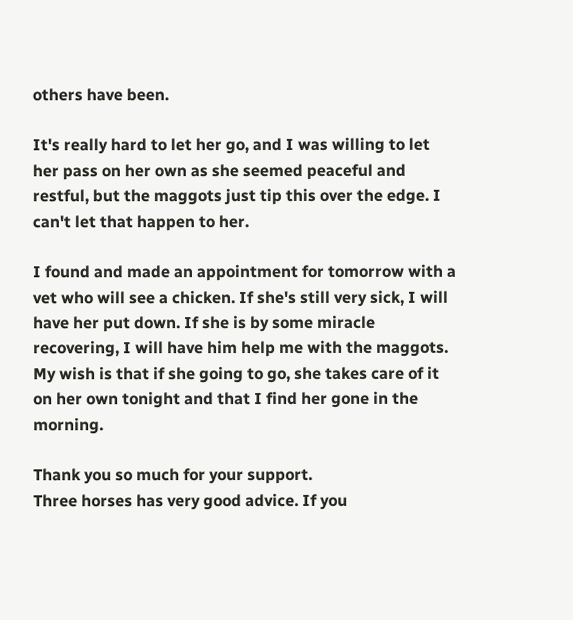others have been.

It's really hard to let her go, and I was willing to let her pass on her own as she seemed peaceful and restful, but the maggots just tip this over the edge. I can't let that happen to her.

I found and made an appointment for tomorrow with a vet who will see a chicken. If she's still very sick, I will have her put down. If she is by some miracle recovering, I will have him help me with the maggots. My wish is that if she going to go, she takes care of it on her own tonight and that I find her gone in the morning.

Thank you so much for your support.
Three horses has very good advice. If you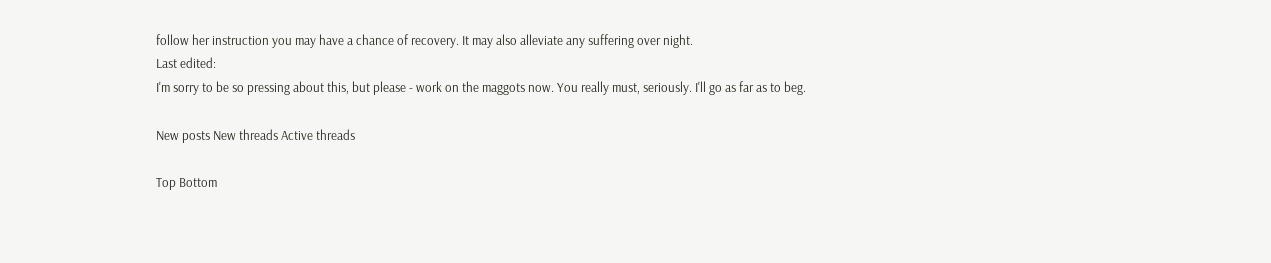follow her instruction you may have a chance of recovery. It may also alleviate any suffering over night.
Last edited:
I'm sorry to be so pressing about this, but please - work on the maggots now. You really must, seriously. I'll go as far as to beg.

New posts New threads Active threads

Top Bottom